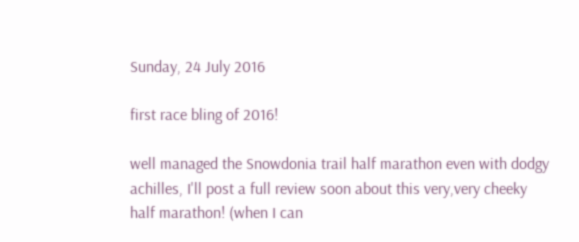Sunday, 24 July 2016

first race bling of 2016!

well managed the Snowdonia trail half marathon even with dodgy achilles, I'll post a full review soon about this very,very cheeky half marathon! (when I can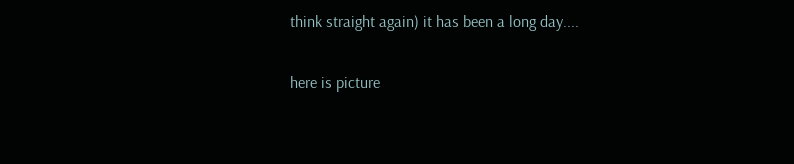think straight again) it has been a long day....

here is picture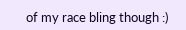of my race bling though :)